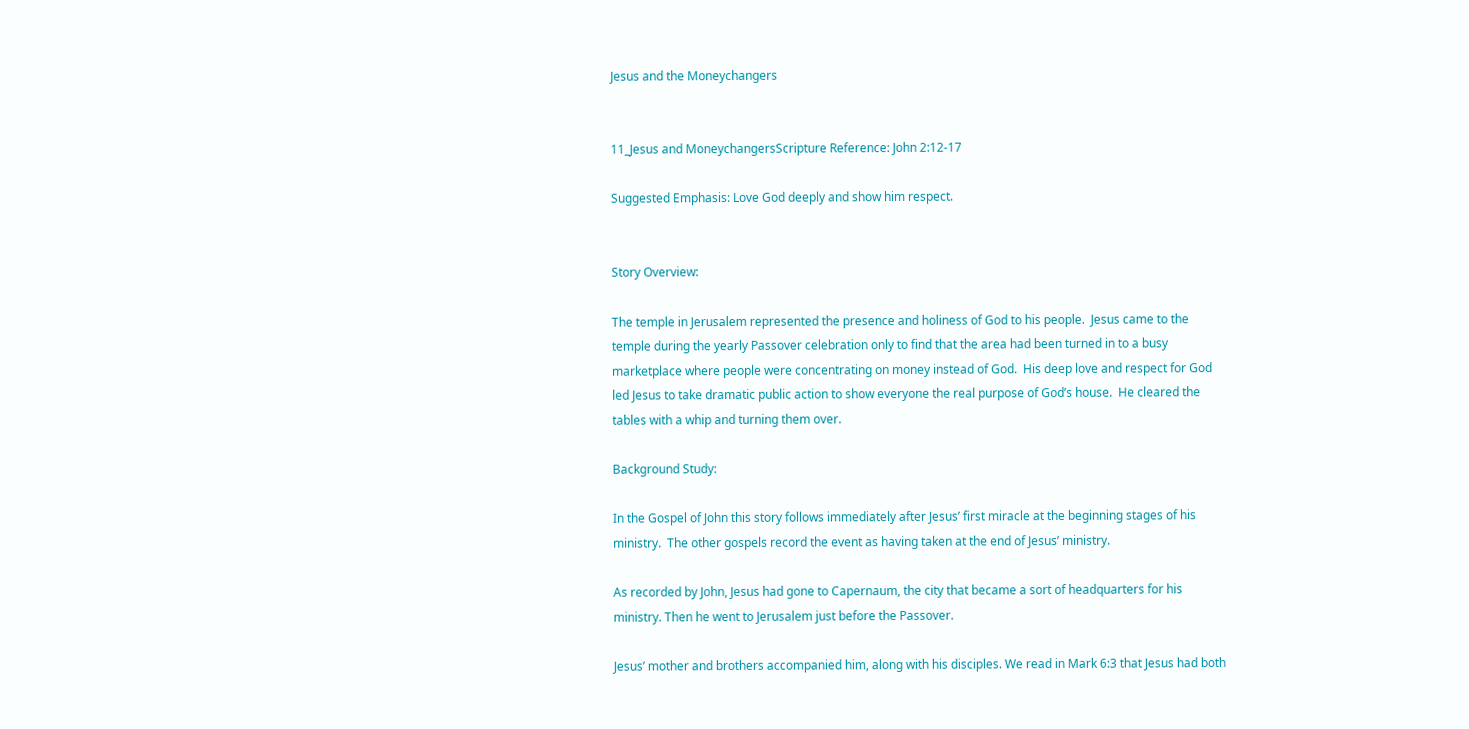Jesus and the Moneychangers


11_Jesus and MoneychangersScripture Reference: John 2:12-17

Suggested Emphasis: Love God deeply and show him respect.


Story Overview:

The temple in Jerusalem represented the presence and holiness of God to his people.  Jesus came to the temple during the yearly Passover celebration only to find that the area had been turned in to a busy marketplace where people were concentrating on money instead of God.  His deep love and respect for God led Jesus to take dramatic public action to show everyone the real purpose of God’s house.  He cleared the tables with a whip and turning them over.

Background Study:

In the Gospel of John this story follows immediately after Jesus’ first miracle at the beginning stages of his ministry.  The other gospels record the event as having taken at the end of Jesus’ ministry.

As recorded by John, Jesus had gone to Capernaum, the city that became a sort of headquarters for his ministry. Then he went to Jerusalem just before the Passover.

Jesus’ mother and brothers accompanied him, along with his disciples. We read in Mark 6:3 that Jesus had both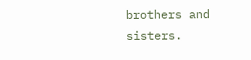brothers and sisters.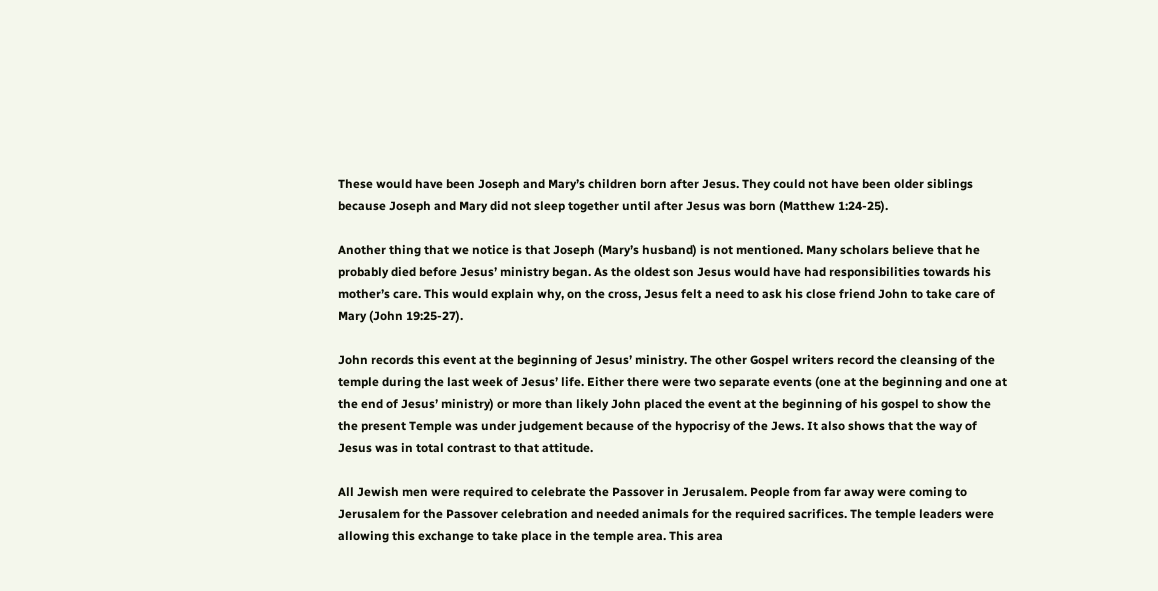These would have been Joseph and Mary’s children born after Jesus. They could not have been older siblings because Joseph and Mary did not sleep together until after Jesus was born (Matthew 1:24-25).

Another thing that we notice is that Joseph (Mary’s husband) is not mentioned. Many scholars believe that he probably died before Jesus’ ministry began. As the oldest son Jesus would have had responsibilities towards his mother’s care. This would explain why, on the cross, Jesus felt a need to ask his close friend John to take care of Mary (John 19:25-27).

John records this event at the beginning of Jesus’ ministry. The other Gospel writers record the cleansing of the temple during the last week of Jesus’ life. Either there were two separate events (one at the beginning and one at the end of Jesus’ ministry) or more than likely John placed the event at the beginning of his gospel to show the the present Temple was under judgement because of the hypocrisy of the Jews. It also shows that the way of Jesus was in total contrast to that attitude.

All Jewish men were required to celebrate the Passover in Jerusalem. People from far away were coming to Jerusalem for the Passover celebration and needed animals for the required sacrifices. The temple leaders were allowing this exchange to take place in the temple area. This area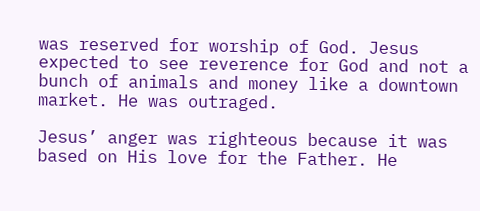was reserved for worship of God. Jesus expected to see reverence for God and not a bunch of animals and money like a downtown market. He was outraged.

Jesus’ anger was righteous because it was based on His love for the Father. He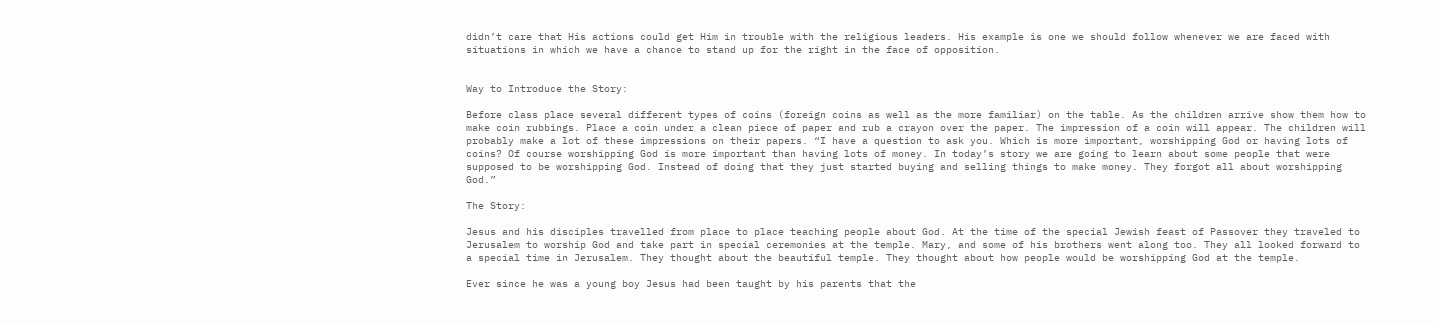didn’t care that His actions could get Him in trouble with the religious leaders. His example is one we should follow whenever we are faced with situations in which we have a chance to stand up for the right in the face of opposition.


Way to Introduce the Story:

Before class place several different types of coins (foreign coins as well as the more familiar) on the table. As the children arrive show them how to make coin rubbings. Place a coin under a clean piece of paper and rub a crayon over the paper. The impression of a coin will appear. The children will probably make a lot of these impressions on their papers. “I have a question to ask you. Which is more important, worshipping God or having lots of coins? Of course worshipping God is more important than having lots of money. In today’s story we are going to learn about some people that were supposed to be worshipping God. Instead of doing that they just started buying and selling things to make money. They forgot all about worshipping God.”

The Story:

Jesus and his disciples travelled from place to place teaching people about God. At the time of the special Jewish feast of Passover they traveled to Jerusalem to worship God and take part in special ceremonies at the temple. Mary, and some of his brothers went along too. They all looked forward to a special time in Jerusalem. They thought about the beautiful temple. They thought about how people would be worshipping God at the temple.

Ever since he was a young boy Jesus had been taught by his parents that the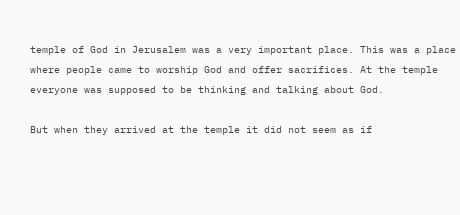temple of God in Jerusalem was a very important place. This was a place where people came to worship God and offer sacrifices. At the temple everyone was supposed to be thinking and talking about God.

But when they arrived at the temple it did not seem as if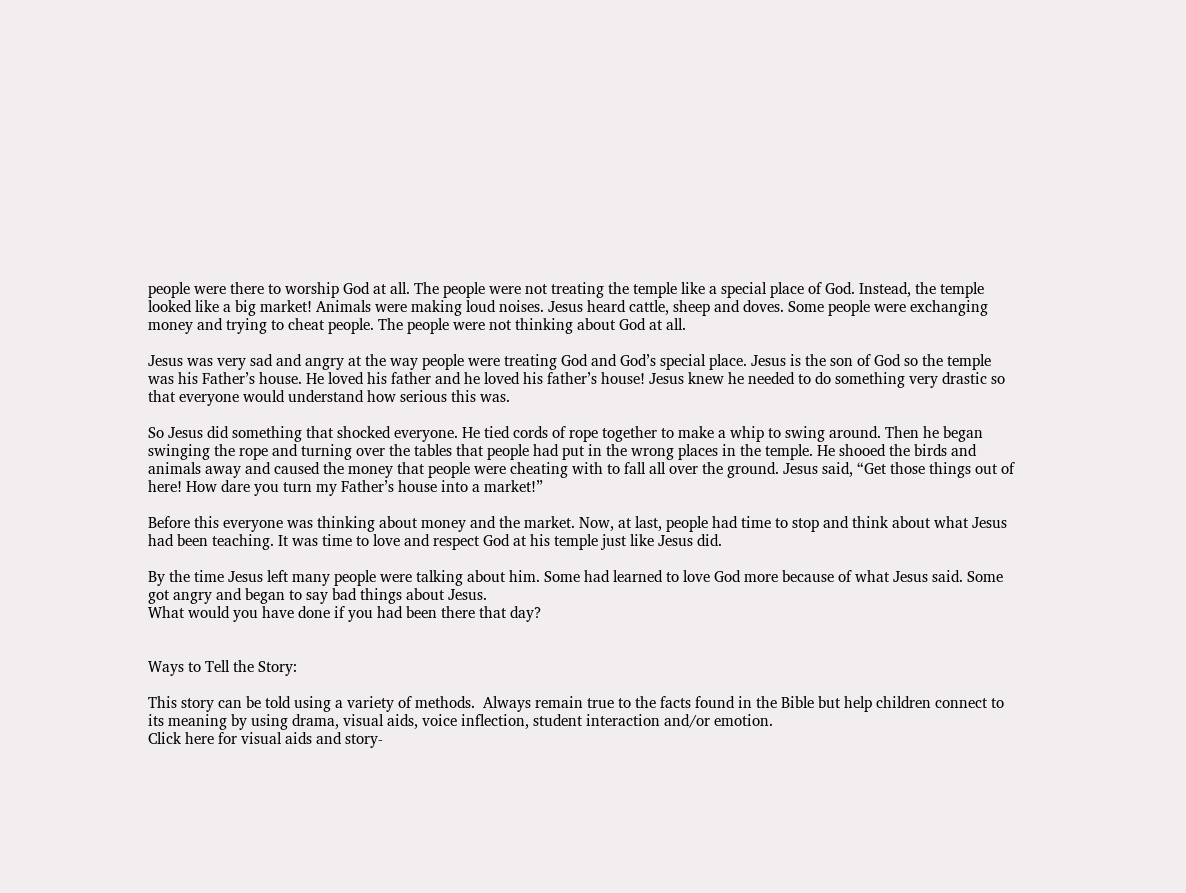people were there to worship God at all. The people were not treating the temple like a special place of God. Instead, the temple looked like a big market! Animals were making loud noises. Jesus heard cattle, sheep and doves. Some people were exchanging money and trying to cheat people. The people were not thinking about God at all.

Jesus was very sad and angry at the way people were treating God and God’s special place. Jesus is the son of God so the temple was his Father’s house. He loved his father and he loved his father’s house! Jesus knew he needed to do something very drastic so that everyone would understand how serious this was.

So Jesus did something that shocked everyone. He tied cords of rope together to make a whip to swing around. Then he began swinging the rope and turning over the tables that people had put in the wrong places in the temple. He shooed the birds and animals away and caused the money that people were cheating with to fall all over the ground. Jesus said, “Get those things out of here! How dare you turn my Father’s house into a market!”

Before this everyone was thinking about money and the market. Now, at last, people had time to stop and think about what Jesus had been teaching. It was time to love and respect God at his temple just like Jesus did.

By the time Jesus left many people were talking about him. Some had learned to love God more because of what Jesus said. Some got angry and began to say bad things about Jesus.
What would you have done if you had been there that day?


Ways to Tell the Story:

This story can be told using a variety of methods.  Always remain true to the facts found in the Bible but help children connect to its meaning by using drama, visual aids, voice inflection, student interaction and/or emotion.
Click here for visual aids and story-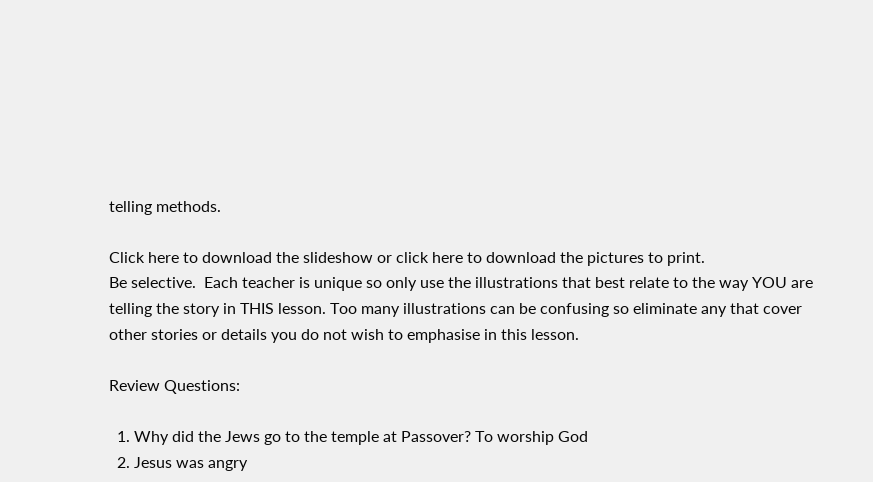telling methods.

Click here to download the slideshow or click here to download the pictures to print.
Be selective.  Each teacher is unique so only use the illustrations that best relate to the way YOU are telling the story in THIS lesson. Too many illustrations can be confusing so eliminate any that cover other stories or details you do not wish to emphasise in this lesson.

Review Questions:

  1. Why did the Jews go to the temple at Passover? To worship God
  2. Jesus was angry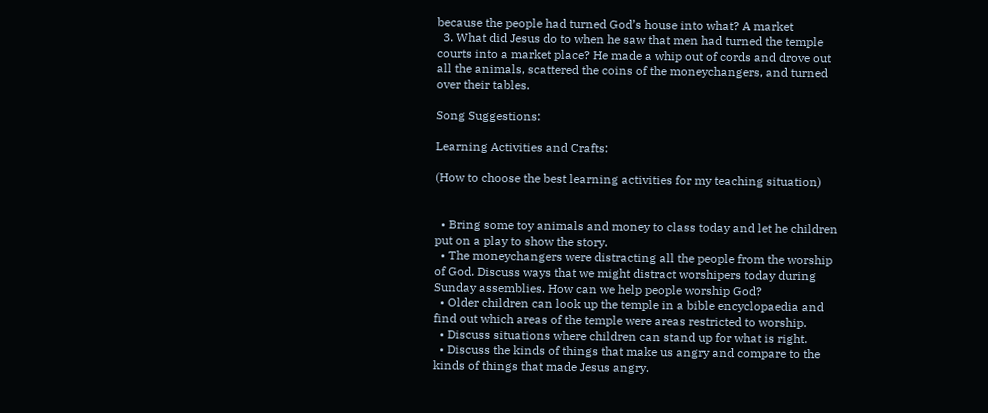because the people had turned God’s house into what? A market
  3. What did Jesus do to when he saw that men had turned the temple courts into a market place? He made a whip out of cords and drove out all the animals, scattered the coins of the moneychangers, and turned over their tables.

Song Suggestions:

Learning Activities and Crafts:

(How to choose the best learning activities for my teaching situation)


  • Bring some toy animals and money to class today and let he children put on a play to show the story.
  • The moneychangers were distracting all the people from the worship of God. Discuss ways that we might distract worshipers today during Sunday assemblies. How can we help people worship God?
  • Older children can look up the temple in a bible encyclopaedia and find out which areas of the temple were areas restricted to worship.
  • Discuss situations where children can stand up for what is right.
  • Discuss the kinds of things that make us angry and compare to the kinds of things that made Jesus angry.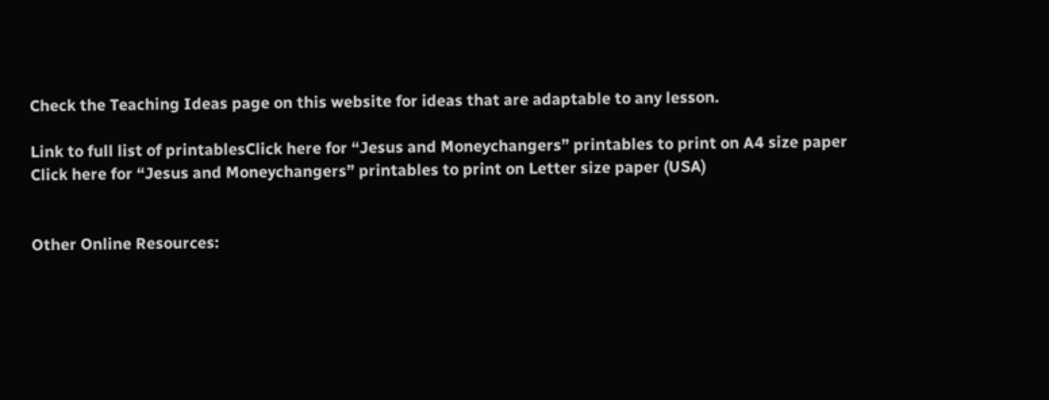Check the Teaching Ideas page on this website for ideas that are adaptable to any lesson.

Link to full list of printablesClick here for “Jesus and Moneychangers” printables to print on A4 size paper
Click here for “Jesus and Moneychangers” printables to print on Letter size paper (USA)


Other Online Resources: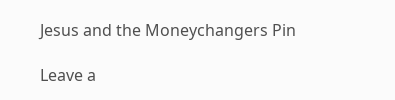Jesus and the Moneychangers Pin

Leave a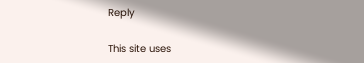Reply

This site uses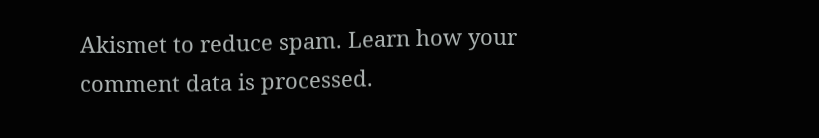Akismet to reduce spam. Learn how your comment data is processed.